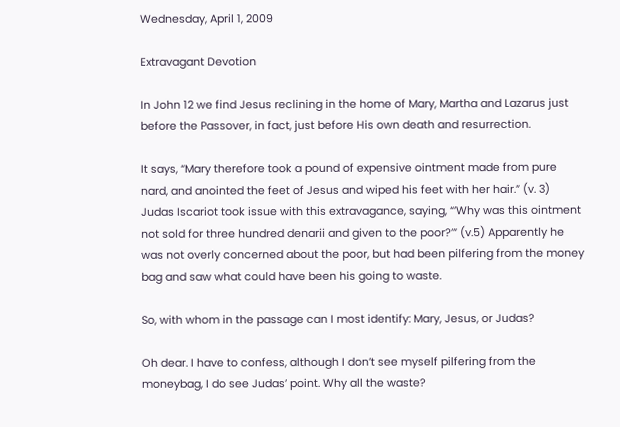Wednesday, April 1, 2009

Extravagant Devotion

In John 12 we find Jesus reclining in the home of Mary, Martha and Lazarus just before the Passover, in fact, just before His own death and resurrection.

It says, “Mary therefore took a pound of expensive ointment made from pure nard, and anointed the feet of Jesus and wiped his feet with her hair.” (v. 3) Judas Iscariot took issue with this extravagance, saying, “’Why was this ointment not sold for three hundred denarii and given to the poor?’” (v.5) Apparently he was not overly concerned about the poor, but had been pilfering from the money bag and saw what could have been his going to waste.

So, with whom in the passage can I most identify: Mary, Jesus, or Judas?

Oh dear. I have to confess, although I don’t see myself pilfering from the moneybag, I do see Judas’ point. Why all the waste?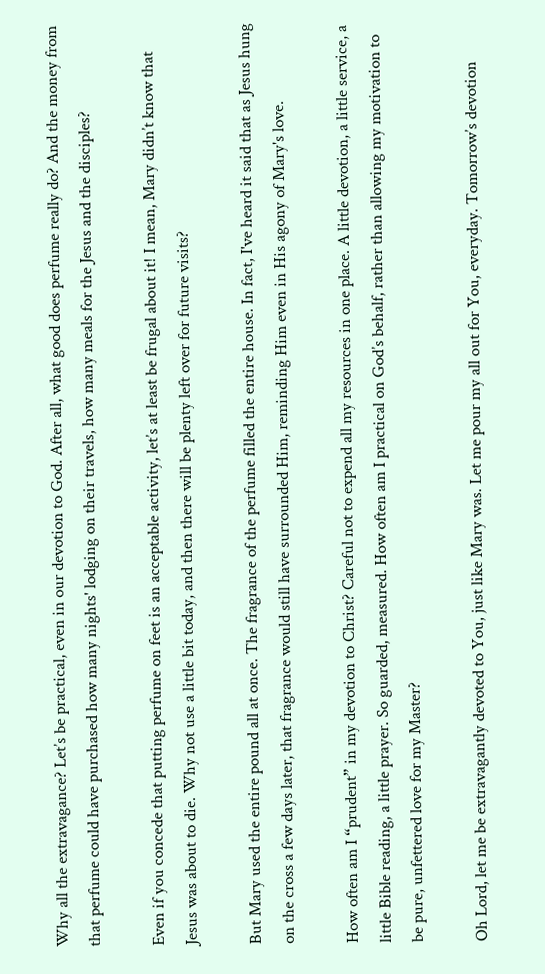Why all the extravagance? Let’s be practical, even in our devotion to God. After all, what good does perfume really do? And the money from that perfume could have purchased how many nights' lodging on their travels, how many meals for the Jesus and the disciples?

Even if you concede that putting perfume on feet is an acceptable activity, let’s at least be frugal about it! I mean, Mary didn’t know that Jesus was about to die. Why not use a little bit today, and then there will be plenty left over for future visits?

But Mary used the entire pound all at once. The fragrance of the perfume filled the entire house. In fact, I've heard it said that as Jesus hung on the cross a few days later, that fragrance would still have surrounded Him, reminding Him even in His agony of Mary's love.

How often am I “prudent” in my devotion to Christ? Careful not to expend all my resources in one place. A little devotion, a little service, a little Bible reading, a little prayer. So guarded, measured. How often am I practical on God’s behalf, rather than allowing my motivation to be pure, unfettered love for my Master?

Oh Lord, let me be extravagantly devoted to You, just like Mary was. Let me pour my all out for You, everyday. Tomorrow’s devotion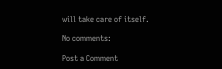will take care of itself.

No comments:

Post a Comment